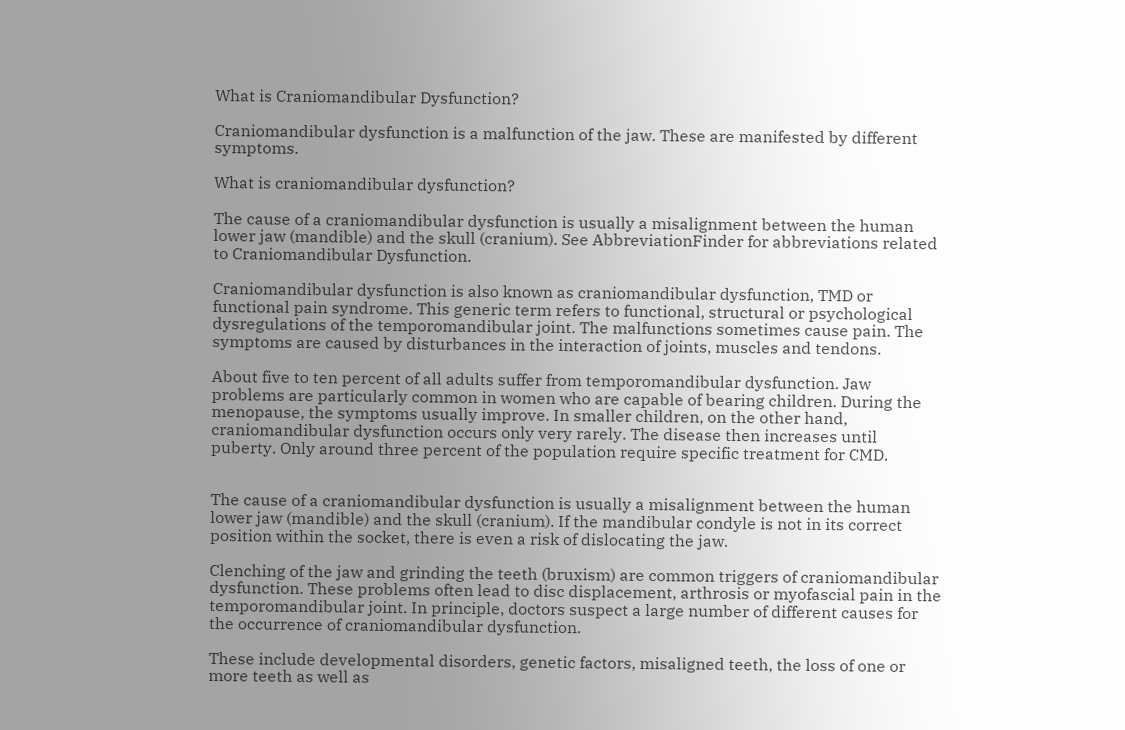What is Craniomandibular Dysfunction?

Craniomandibular dysfunction is a malfunction of the jaw. These are manifested by different symptoms.

What is craniomandibular dysfunction?

The cause of a craniomandibular dysfunction is usually a misalignment between the human lower jaw (mandible) and the skull (cranium). See AbbreviationFinder for abbreviations related to Craniomandibular Dysfunction.

Craniomandibular dysfunction is also known as craniomandibular dysfunction, TMD or functional pain syndrome. This generic term refers to functional, structural or psychological dysregulations of the temporomandibular joint. The malfunctions sometimes cause pain. The symptoms are caused by disturbances in the interaction of joints, muscles and tendons.

About five to ten percent of all adults suffer from temporomandibular dysfunction. Jaw problems are particularly common in women who are capable of bearing children. During the menopause, the symptoms usually improve. In smaller children, on the other hand, craniomandibular dysfunction occurs only very rarely. The disease then increases until puberty. Only around three percent of the population require specific treatment for CMD.


The cause of a craniomandibular dysfunction is usually a misalignment between the human lower jaw (mandible) and the skull (cranium). If the mandibular condyle is not in its correct position within the socket, there is even a risk of dislocating the jaw.

Clenching of the jaw and grinding the teeth (bruxism) are common triggers of craniomandibular dysfunction. These problems often lead to disc displacement, arthrosis or myofascial pain in the temporomandibular joint. In principle, doctors suspect a large number of different causes for the occurrence of craniomandibular dysfunction.

These include developmental disorders, genetic factors, misaligned teeth, the loss of one or more teeth as well as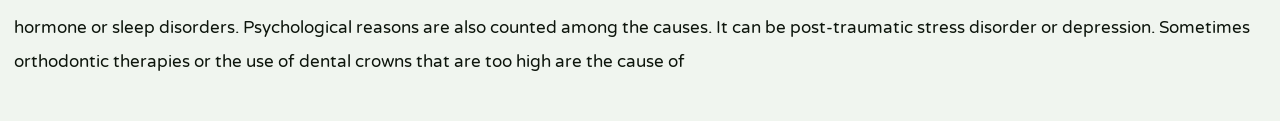hormone or sleep disorders. Psychological reasons are also counted among the causes. It can be post-traumatic stress disorder or depression. Sometimes orthodontic therapies or the use of dental crowns that are too high are the cause of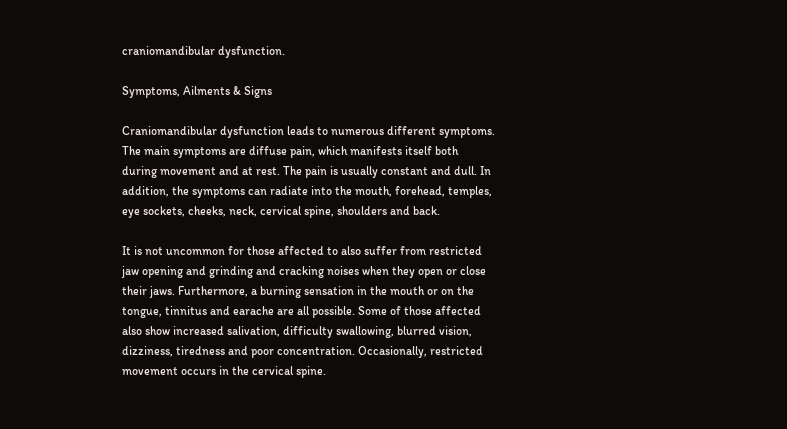craniomandibular dysfunction.

Symptoms, Ailments & Signs

Craniomandibular dysfunction leads to numerous different symptoms. The main symptoms are diffuse pain, which manifests itself both during movement and at rest. The pain is usually constant and dull. In addition, the symptoms can radiate into the mouth, forehead, temples, eye sockets, cheeks, neck, cervical spine, shoulders and back.

It is not uncommon for those affected to also suffer from restricted jaw opening and grinding and cracking noises when they open or close their jaws. Furthermore, a burning sensation in the mouth or on the tongue, tinnitus and earache are all possible. Some of those affected also show increased salivation, difficulty swallowing, blurred vision, dizziness, tiredness and poor concentration. Occasionally, restricted movement occurs in the cervical spine.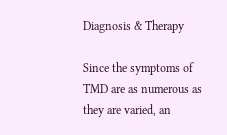Diagnosis & Therapy

Since the symptoms of TMD are as numerous as they are varied, an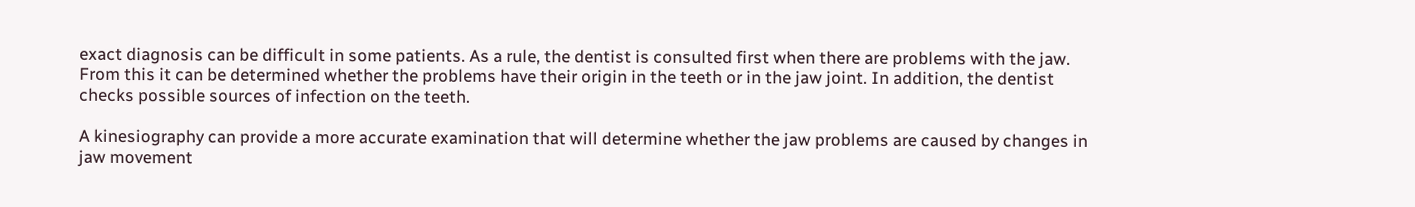exact diagnosis can be difficult in some patients. As a rule, the dentist is consulted first when there are problems with the jaw. From this it can be determined whether the problems have their origin in the teeth or in the jaw joint. In addition, the dentist checks possible sources of infection on the teeth.

A kinesiography can provide a more accurate examination that will determine whether the jaw problems are caused by changes in jaw movement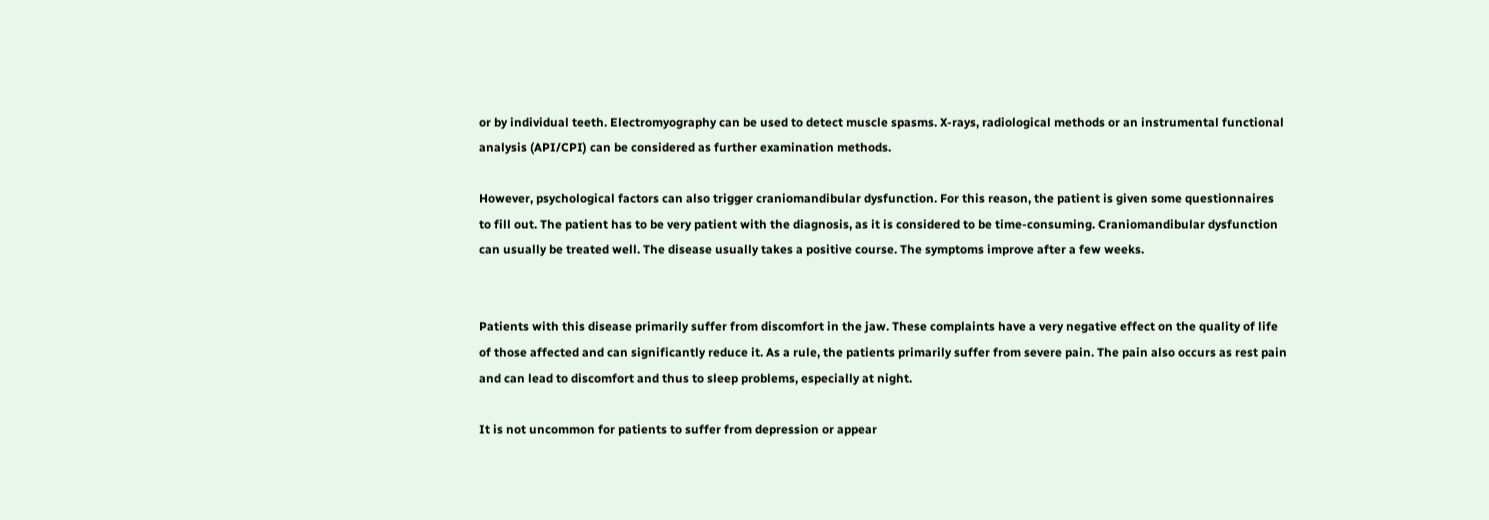or by individual teeth. Electromyography can be used to detect muscle spasms. X-rays, radiological methods or an instrumental functional analysis (API/CPI) can be considered as further examination methods.

However, psychological factors can also trigger craniomandibular dysfunction. For this reason, the patient is given some questionnaires to fill out. The patient has to be very patient with the diagnosis, as it is considered to be time-consuming. Craniomandibular dysfunction can usually be treated well. The disease usually takes a positive course. The symptoms improve after a few weeks.


Patients with this disease primarily suffer from discomfort in the jaw. These complaints have a very negative effect on the quality of life of those affected and can significantly reduce it. As a rule, the patients primarily suffer from severe pain. The pain also occurs as rest pain and can lead to discomfort and thus to sleep problems, especially at night.

It is not uncommon for patients to suffer from depression or appear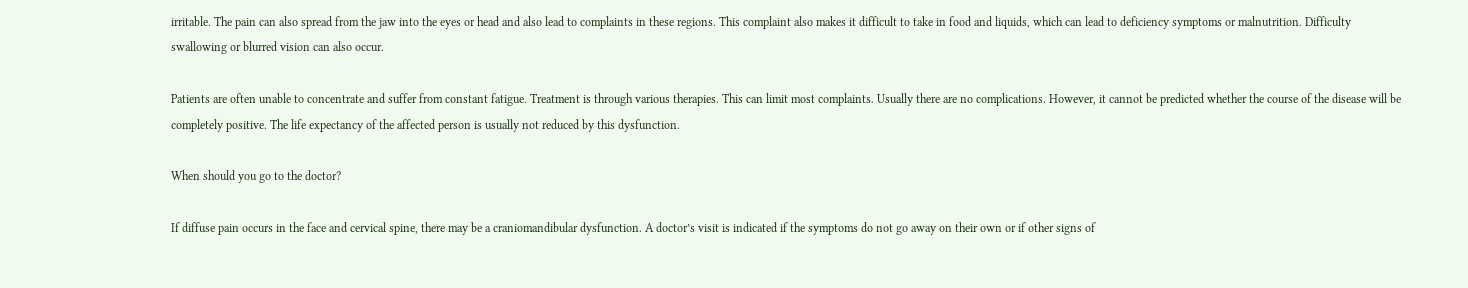irritable. The pain can also spread from the jaw into the eyes or head and also lead to complaints in these regions. This complaint also makes it difficult to take in food and liquids, which can lead to deficiency symptoms or malnutrition. Difficulty swallowing or blurred vision can also occur.

Patients are often unable to concentrate and suffer from constant fatigue. Treatment is through various therapies. This can limit most complaints. Usually there are no complications. However, it cannot be predicted whether the course of the disease will be completely positive. The life expectancy of the affected person is usually not reduced by this dysfunction.

When should you go to the doctor?

If diffuse pain occurs in the face and cervical spine, there may be a craniomandibular dysfunction. A doctor’s visit is indicated if the symptoms do not go away on their own or if other signs of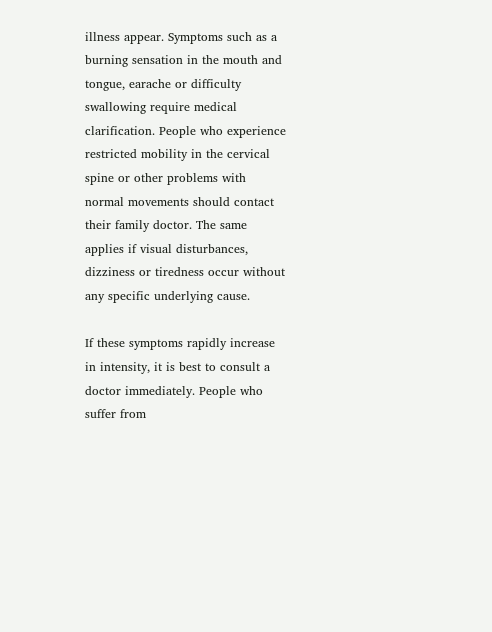illness appear. Symptoms such as a burning sensation in the mouth and tongue, earache or difficulty swallowing require medical clarification. People who experience restricted mobility in the cervical spine or other problems with normal movements should contact their family doctor. The same applies if visual disturbances, dizziness or tiredness occur without any specific underlying cause.

If these symptoms rapidly increase in intensity, it is best to consult a doctor immediately. People who suffer from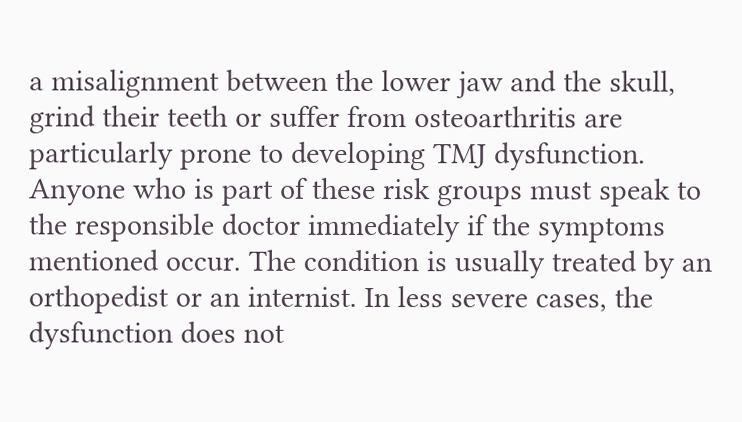a misalignment between the lower jaw and the skull, grind their teeth or suffer from osteoarthritis are particularly prone to developing TMJ dysfunction. Anyone who is part of these risk groups must speak to the responsible doctor immediately if the symptoms mentioned occur. The condition is usually treated by an orthopedist or an internist. In less severe cases, the dysfunction does not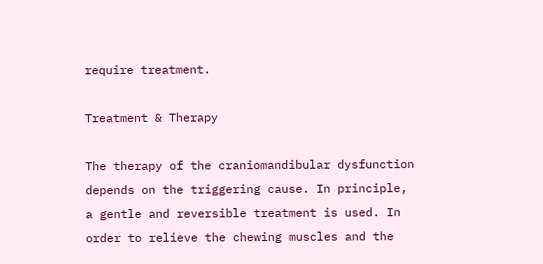require treatment.

Treatment & Therapy

The therapy of the craniomandibular dysfunction depends on the triggering cause. In principle, a gentle and reversible treatment is used. In order to relieve the chewing muscles and the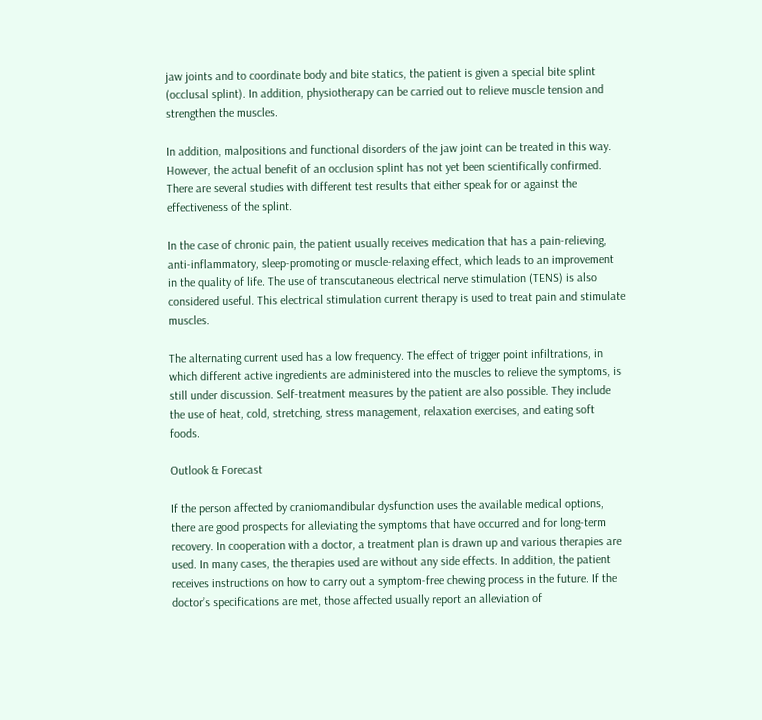jaw joints and to coordinate body and bite statics, the patient is given a special bite splint (occlusal splint). In addition, physiotherapy can be carried out to relieve muscle tension and strengthen the muscles.

In addition, malpositions and functional disorders of the jaw joint can be treated in this way. However, the actual benefit of an occlusion splint has not yet been scientifically confirmed. There are several studies with different test results that either speak for or against the effectiveness of the splint.

In the case of chronic pain, the patient usually receives medication that has a pain-relieving, anti-inflammatory, sleep-promoting or muscle-relaxing effect, which leads to an improvement in the quality of life. The use of transcutaneous electrical nerve stimulation (TENS) is also considered useful. This electrical stimulation current therapy is used to treat pain and stimulate muscles.

The alternating current used has a low frequency. The effect of trigger point infiltrations, in which different active ingredients are administered into the muscles to relieve the symptoms, is still under discussion. Self-treatment measures by the patient are also possible. They include the use of heat, cold, stretching, stress management, relaxation exercises, and eating soft foods.

Outlook & Forecast

If the person affected by craniomandibular dysfunction uses the available medical options, there are good prospects for alleviating the symptoms that have occurred and for long-term recovery. In cooperation with a doctor, a treatment plan is drawn up and various therapies are used. In many cases, the therapies used are without any side effects. In addition, the patient receives instructions on how to carry out a symptom-free chewing process in the future. If the doctor’s specifications are met, those affected usually report an alleviation of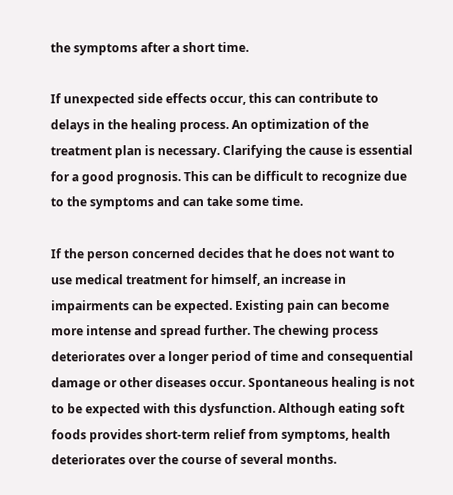the symptoms after a short time.

If unexpected side effects occur, this can contribute to delays in the healing process. An optimization of the treatment plan is necessary. Clarifying the cause is essential for a good prognosis. This can be difficult to recognize due to the symptoms and can take some time.

If the person concerned decides that he does not want to use medical treatment for himself, an increase in impairments can be expected. Existing pain can become more intense and spread further. The chewing process deteriorates over a longer period of time and consequential damage or other diseases occur. Spontaneous healing is not to be expected with this dysfunction. Although eating soft foods provides short-term relief from symptoms, health deteriorates over the course of several months.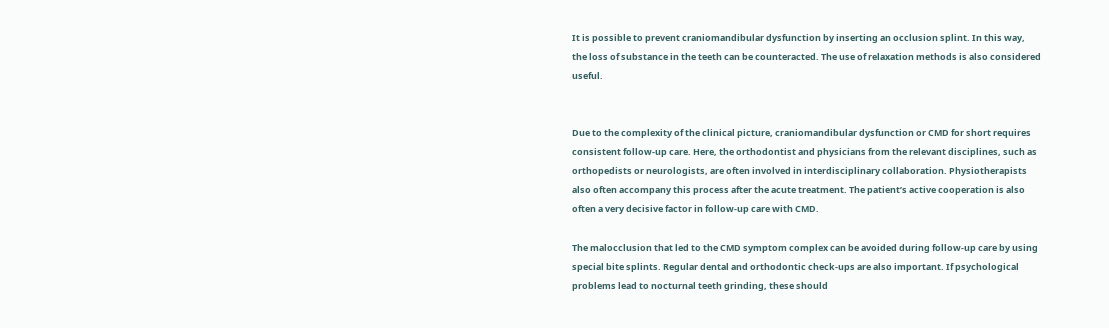It is possible to prevent craniomandibular dysfunction by inserting an occlusion splint. In this way, the loss of substance in the teeth can be counteracted. The use of relaxation methods is also considered useful.


Due to the complexity of the clinical picture, craniomandibular dysfunction or CMD for short requires consistent follow-up care. Here, the orthodontist and physicians from the relevant disciplines, such as orthopedists or neurologists, are often involved in interdisciplinary collaboration. Physiotherapists also often accompany this process after the acute treatment. The patient’s active cooperation is also often a very decisive factor in follow-up care with CMD.

The malocclusion that led to the CMD symptom complex can be avoided during follow-up care by using special bite splints. Regular dental and orthodontic check-ups are also important. If psychological problems lead to nocturnal teeth grinding, these should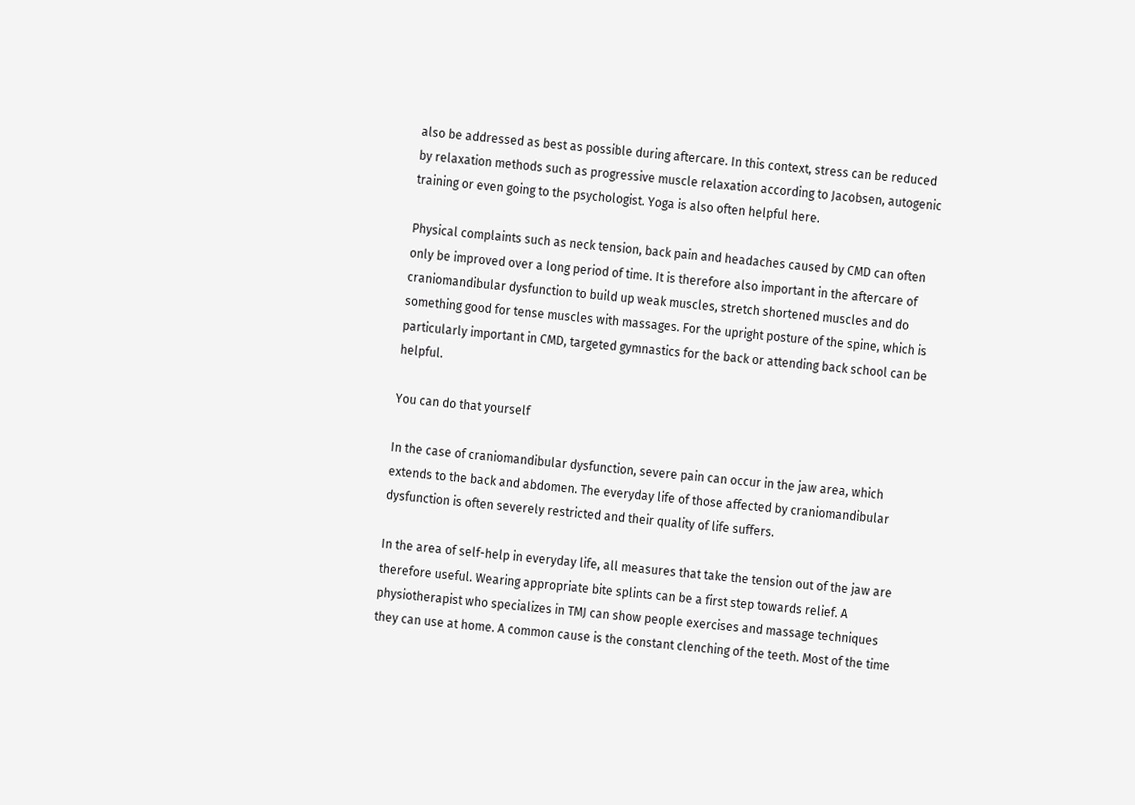also be addressed as best as possible during aftercare. In this context, stress can be reduced by relaxation methods such as progressive muscle relaxation according to Jacobsen, autogenic training or even going to the psychologist. Yoga is also often helpful here.

Physical complaints such as neck tension, back pain and headaches caused by CMD can often only be improved over a long period of time. It is therefore also important in the aftercare of craniomandibular dysfunction to build up weak muscles, stretch shortened muscles and do something good for tense muscles with massages. For the upright posture of the spine, which is particularly important in CMD, targeted gymnastics for the back or attending back school can be helpful.

You can do that yourself

In the case of craniomandibular dysfunction, severe pain can occur in the jaw area, which extends to the back and abdomen. The everyday life of those affected by craniomandibular dysfunction is often severely restricted and their quality of life suffers.

In the area of self-help in everyday life, all measures that take the tension out of the jaw are therefore useful. Wearing appropriate bite splints can be a first step towards relief. A physiotherapist who specializes in TMJ can show people exercises and massage techniques they can use at home. A common cause is the constant clenching of the teeth. Most of the time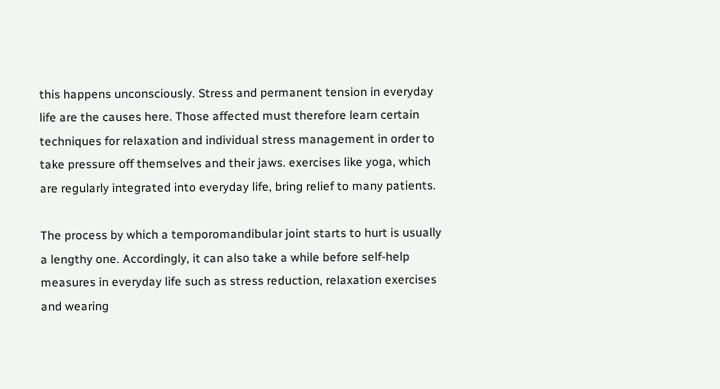this happens unconsciously. Stress and permanent tension in everyday life are the causes here. Those affected must therefore learn certain techniques for relaxation and individual stress management in order to take pressure off themselves and their jaws. exercises like yoga, which are regularly integrated into everyday life, bring relief to many patients.

The process by which a temporomandibular joint starts to hurt is usually a lengthy one. Accordingly, it can also take a while before self-help measures in everyday life such as stress reduction, relaxation exercises and wearing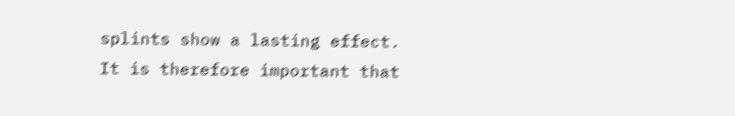splints show a lasting effect. It is therefore important that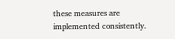these measures are implemented consistently.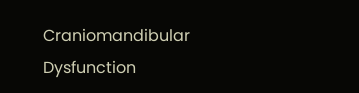Craniomandibular Dysfunction